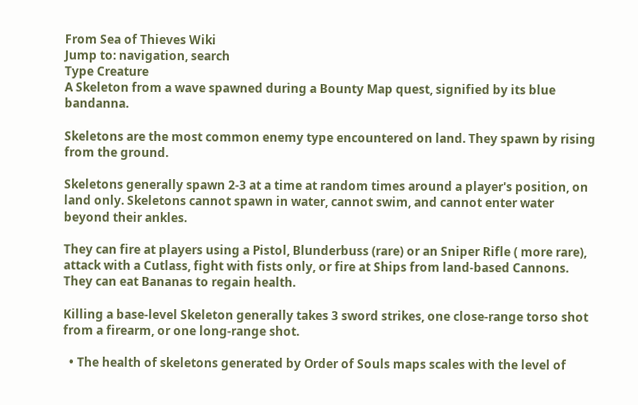From Sea of Thieves Wiki
Jump to: navigation, search
Type Creature
A Skeleton from a wave spawned during a Bounty Map quest, signified by its blue bandanna.

Skeletons are the most common enemy type encountered on land. They spawn by rising from the ground.

Skeletons generally spawn 2-3 at a time at random times around a player's position, on land only. Skeletons cannot spawn in water, cannot swim, and cannot enter water beyond their ankles.

They can fire at players using a Pistol, Blunderbuss (rare) or an Sniper Rifle ( more rare), attack with a Cutlass, fight with fists only, or fire at Ships from land-based Cannons. They can eat Bananas to regain health.

Killing a base-level Skeleton generally takes 3 sword strikes, one close-range torso shot from a firearm, or one long-range shot.

  • The health of skeletons generated by Order of Souls maps scales with the level of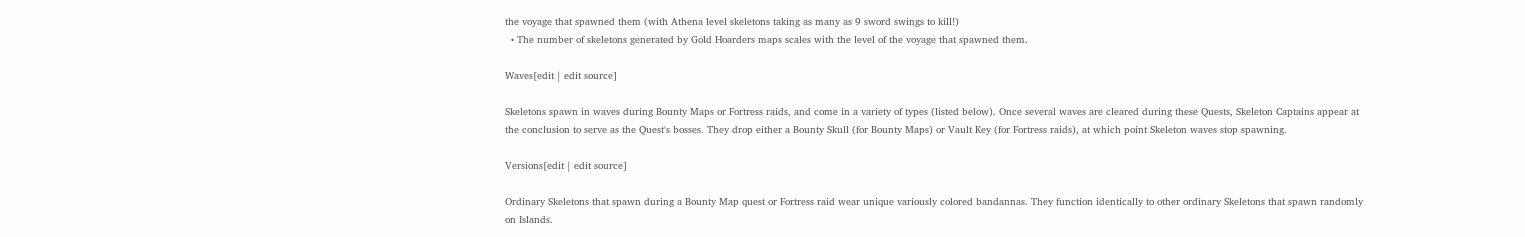the voyage that spawned them (with Athena level skeletons taking as many as 9 sword swings to kill!)
  • The number of skeletons generated by Gold Hoarders maps scales with the level of the voyage that spawned them.

Waves[edit | edit source]

Skeletons spawn in waves during Bounty Maps or Fortress raids, and come in a variety of types (listed below). Once several waves are cleared during these Quests, Skeleton Captains appear at the conclusion to serve as the Quest's bosses. They drop either a Bounty Skull (for Bounty Maps) or Vault Key (for Fortress raids), at which point Skeleton waves stop spawning.

Versions[edit | edit source]

Ordinary Skeletons that spawn during a Bounty Map quest or Fortress raid wear unique variously colored bandannas. They function identically to other ordinary Skeletons that spawn randomly on Islands.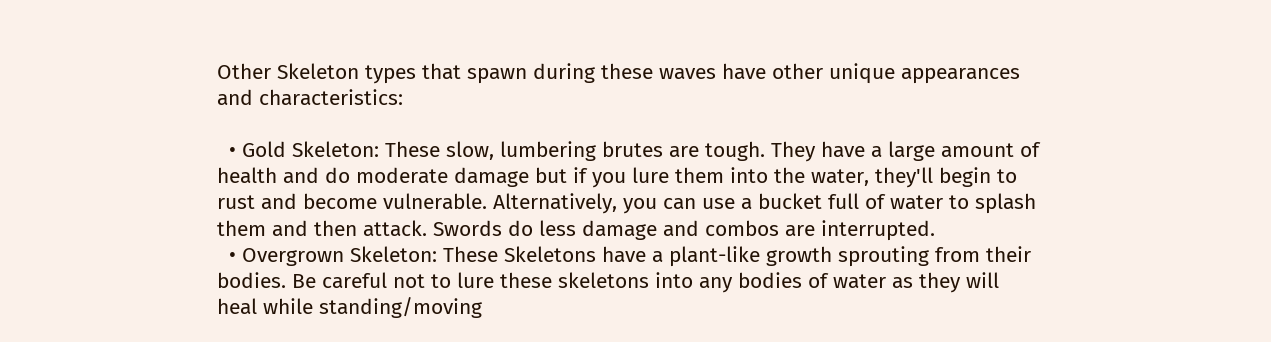Other Skeleton types that spawn during these waves have other unique appearances and characteristics:

  • Gold Skeleton: These slow, lumbering brutes are tough. They have a large amount of health and do moderate damage but if you lure them into the water, they'll begin to rust and become vulnerable. Alternatively, you can use a bucket full of water to splash them and then attack. Swords do less damage and combos are interrupted.
  • Overgrown Skeleton: These Skeletons have a plant-like growth sprouting from their bodies. Be careful not to lure these skeletons into any bodies of water as they will heal while standing/moving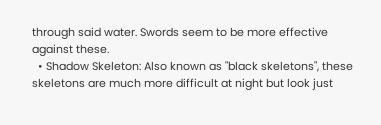through said water. Swords seem to be more effective against these.
  • Shadow Skeleton: Also known as "black skeletons", these skeletons are much more difficult at night but look just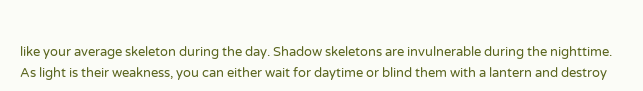like your average skeleton during the day. Shadow skeletons are invulnerable during the nighttime. As light is their weakness, you can either wait for daytime or blind them with a lantern and destroy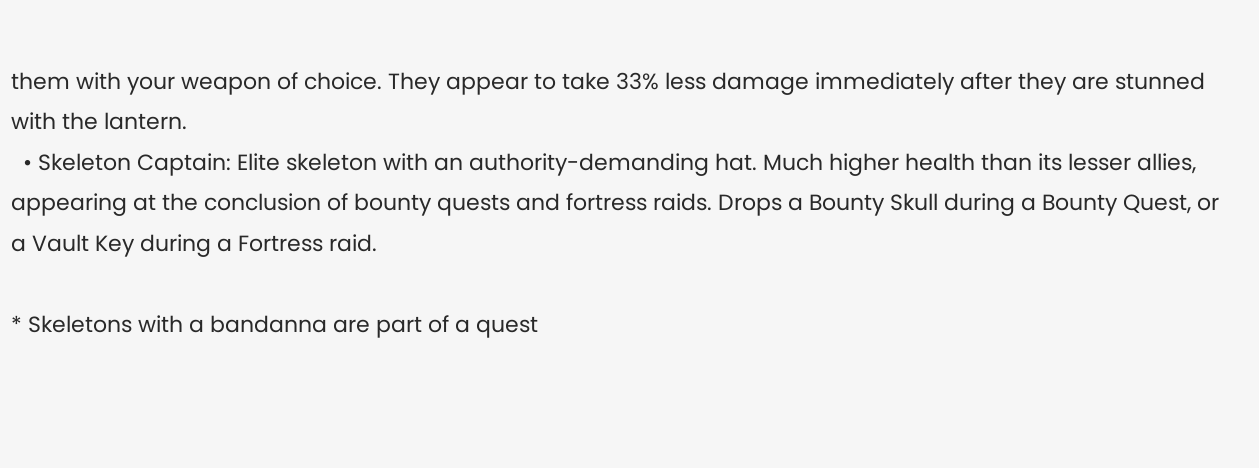them with your weapon of choice. They appear to take 33% less damage immediately after they are stunned with the lantern.
  • Skeleton Captain: Elite skeleton with an authority-demanding hat. Much higher health than its lesser allies, appearing at the conclusion of bounty quests and fortress raids. Drops a Bounty Skull during a Bounty Quest, or a Vault Key during a Fortress raid.

* Skeletons with a bandanna are part of a quest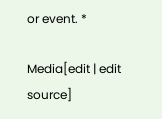or event. *

Media[edit | edit source]